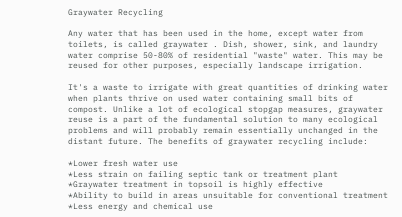Graywater Recycling

Any water that has been used in the home, except water from toilets, is called graywater . Dish, shower, sink, and laundry water comprise 50-80% of residential "waste" water. This may be reused for other purposes, especially landscape irrigation.

It's a waste to irrigate with great quantities of drinking water when plants thrive on used water containing small bits of compost. Unlike a lot of ecological stopgap measures, graywater reuse is a part of the fundamental solution to many ecological problems and will probably remain essentially unchanged in the distant future. The benefits of graywater recycling include:

*Lower fresh water use
*Less strain on failing septic tank or treatment plant
*Graywater treatment in topsoil is highly effective
*Ability to build in areas unsuitable for conventional treatment
*Less energy and chemical use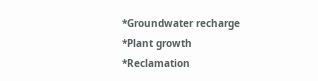*Groundwater recharge
*Plant growth
*Reclamation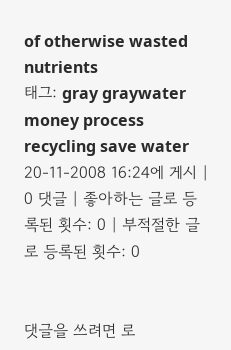of otherwise wasted nutrients
태그: gray graywater money process recycling save water
20-11-2008 16:24에 게시 | 0 댓글 | 좋아하는 글로 등록된 횟수: 0 | 부적절한 글로 등록된 횟수: 0


댓글을 쓰려면 로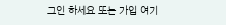그인 하세요 또는 가입 여기